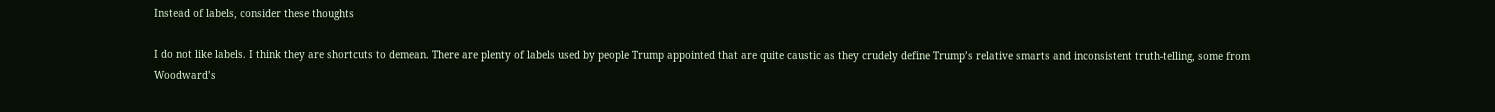Instead of labels, consider these thoughts

I do not like labels. I think they are shortcuts to demean. There are plenty of labels used by people Trump appointed that are quite caustic as they crudely define Trump’s relative smarts and inconsistent truth-telling, some from Woodward’s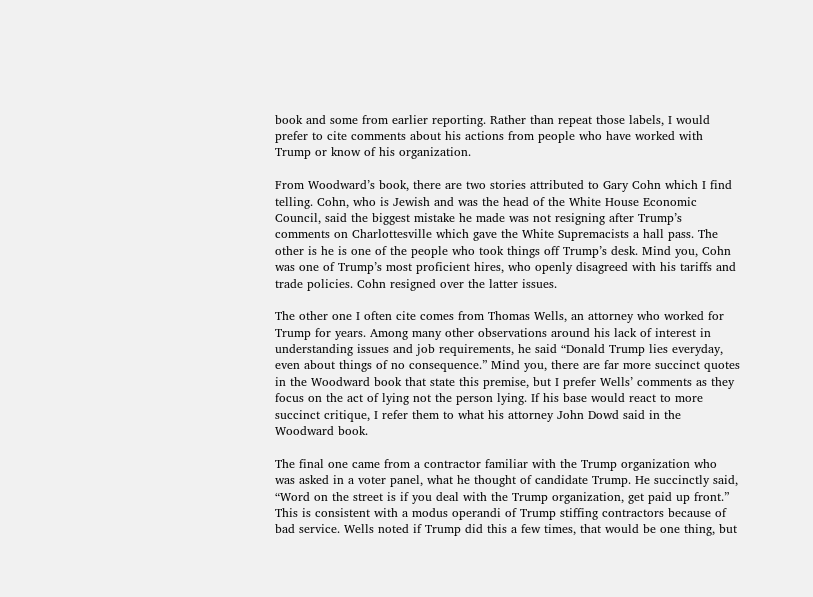book and some from earlier reporting. Rather than repeat those labels, I would prefer to cite comments about his actions from people who have worked with Trump or know of his organization.

From Woodward’s book, there are two stories attributed to Gary Cohn which I find telling. Cohn, who is Jewish and was the head of the White House Economic Council, said the biggest mistake he made was not resigning after Trump’s comments on Charlottesville which gave the White Supremacists a hall pass. The other is he is one of the people who took things off Trump’s desk. Mind you, Cohn was one of Trump’s most proficient hires, who openly disagreed with his tariffs and trade policies. Cohn resigned over the latter issues.

The other one I often cite comes from Thomas Wells, an attorney who worked for Trump for years. Among many other observations around his lack of interest in understanding issues and job requirements, he said “Donald Trump lies everyday, even about things of no consequence.” Mind you, there are far more succinct quotes in the Woodward book that state this premise, but I prefer Wells’ comments as they focus on the act of lying not the person lying. If his base would react to more succinct critique, I refer them to what his attorney John Dowd said in the Woodward book.

The final one came from a contractor familiar with the Trump organization who was asked in a voter panel, what he thought of candidate Trump. He succinctly said, “Word on the street is if you deal with the Trump organization, get paid up front.” This is consistent with a modus operandi of Trump stiffing contractors because of bad service. Wells noted if Trump did this a few times, that would be one thing, but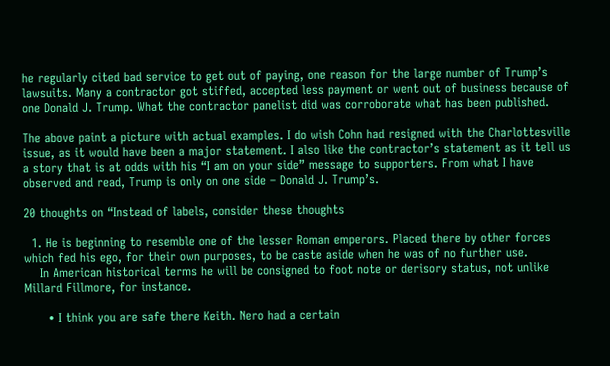he regularly cited bad service to get out of paying, one reason for the large number of Trump’s lawsuits. Many a contractor got stiffed, accepted less payment or went out of business because of one Donald J. Trump. What the contractor panelist did was corroborate what has been published.

The above paint a picture with actual examples. I do wish Cohn had resigned with the Charlottesville issue, as it would have been a major statement. I also like the contractor’s statement as it tell us a story that is at odds with his “I am on your side” message to supporters. From what I have observed and read, Trump is only on one side – Donald J. Trump’s.

20 thoughts on “Instead of labels, consider these thoughts

  1. He is beginning to resemble one of the lesser Roman emperors. Placed there by other forces which fed his ego, for their own purposes, to be caste aside when he was of no further use.
    In American historical terms he will be consigned to foot note or derisory status, not unlike Millard Fillmore, for instance.

      • I think you are safe there Keith. Nero had a certain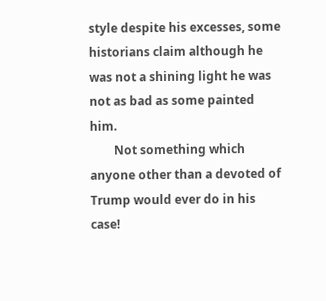style despite his excesses, some historians claim although he was not a shining light he was not as bad as some painted him.
        Not something which anyone other than a devoted of Trump would ever do in his case!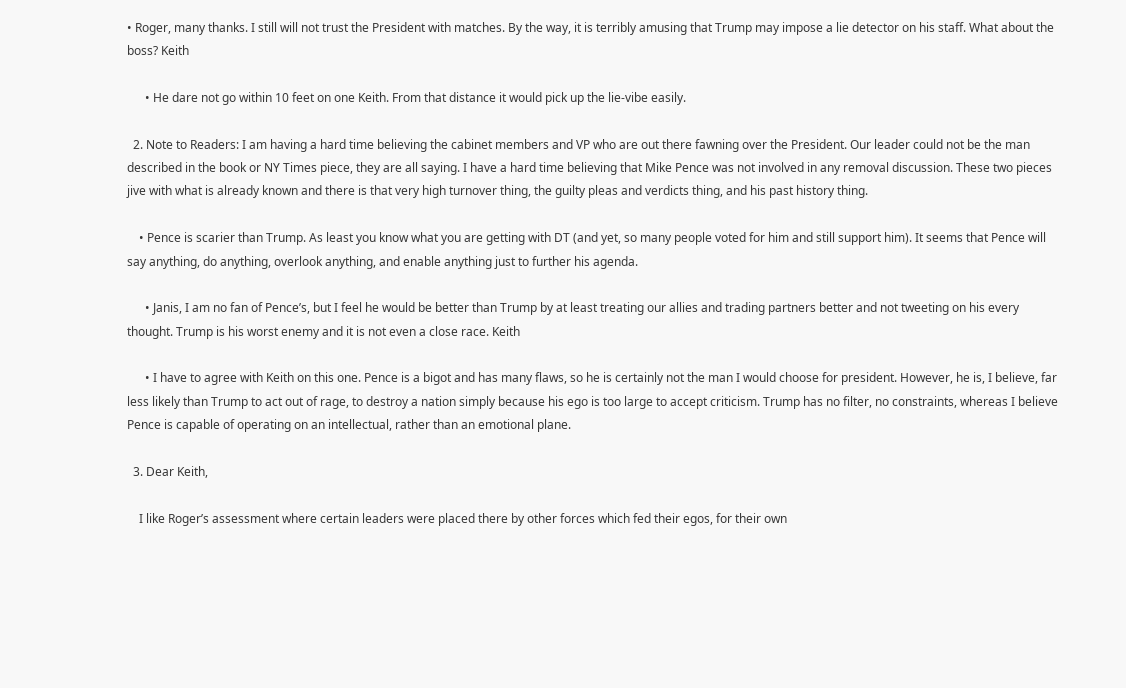• Roger, many thanks. I still will not trust the President with matches. By the way, it is terribly amusing that Trump may impose a lie detector on his staff. What about the boss? Keith

      • He dare not go within 10 feet on one Keith. From that distance it would pick up the lie-vibe easily.

  2. Note to Readers: I am having a hard time believing the cabinet members and VP who are out there fawning over the President. Our leader could not be the man described in the book or NY Times piece, they are all saying. I have a hard time believing that Mike Pence was not involved in any removal discussion. These two pieces jive with what is already known and there is that very high turnover thing, the guilty pleas and verdicts thing, and his past history thing.

    • Pence is scarier than Trump. As least you know what you are getting with DT (and yet, so many people voted for him and still support him). It seems that Pence will say anything, do anything, overlook anything, and enable anything just to further his agenda.

      • Janis, I am no fan of Pence’s, but I feel he would be better than Trump by at least treating our allies and trading partners better and not tweeting on his every thought. Trump is his worst enemy and it is not even a close race. Keith

      • I have to agree with Keith on this one. Pence is a bigot and has many flaws, so he is certainly not the man I would choose for president. However, he is, I believe, far less likely than Trump to act out of rage, to destroy a nation simply because his ego is too large to accept criticism. Trump has no filter, no constraints, whereas I believe Pence is capable of operating on an intellectual, rather than an emotional plane.

  3. Dear Keith,

    I like Roger’s assessment where certain leaders were placed there by other forces which fed their egos, for their own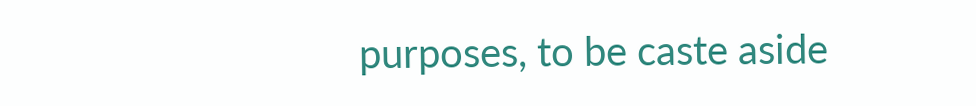purposes, to be caste aside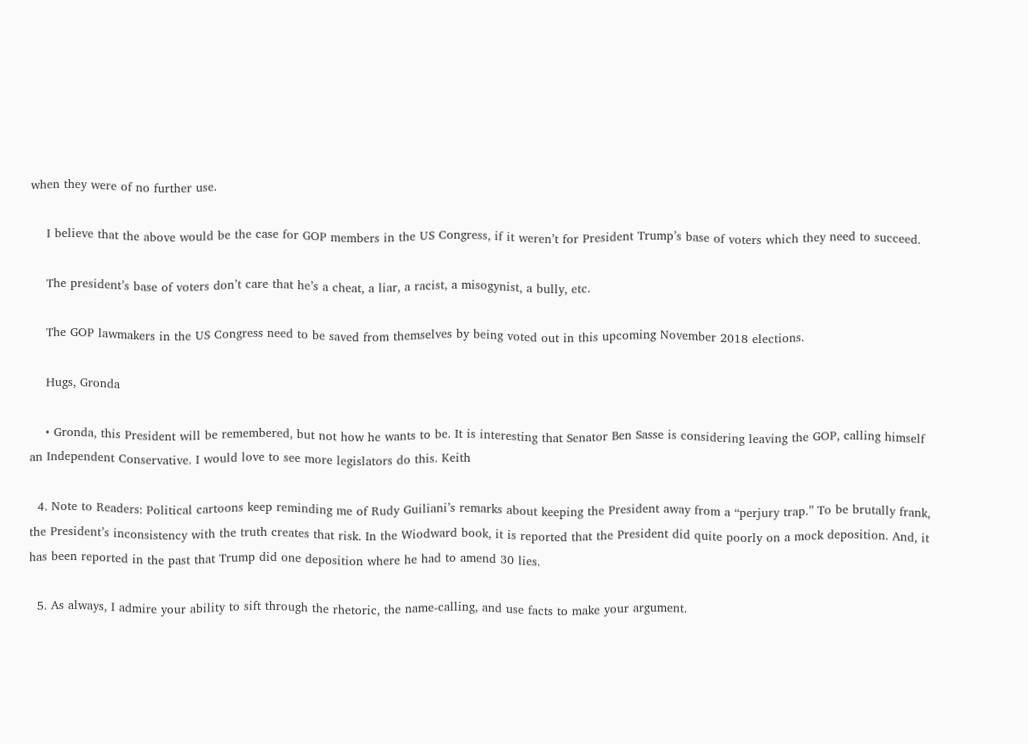when they were of no further use.

    I believe that the above would be the case for GOP members in the US Congress, if it weren’t for President Trump’s base of voters which they need to succeed.

    The president’s base of voters don’t care that he’s a cheat, a liar, a racist, a misogynist, a bully, etc.

    The GOP lawmakers in the US Congress need to be saved from themselves by being voted out in this upcoming November 2018 elections.

    Hugs, Gronda

    • Gronda, this President will be remembered, but not how he wants to be. It is interesting that Senator Ben Sasse is considering leaving the GOP, calling himself an Independent Conservative. I would love to see more legislators do this. Keith

  4. Note to Readers: Political cartoons keep reminding me of Rudy Guiliani’s remarks about keeping the President away from a “perjury trap.” To be brutally frank, the President’s inconsistency with the truth creates that risk. In the Wiodward book, it is reported that the President did quite poorly on a mock deposition. And, it has been reported in the past that Trump did one deposition where he had to amend 30 lies.

  5. As always, I admire your ability to sift through the rhetoric, the name-calling, and use facts to make your argument.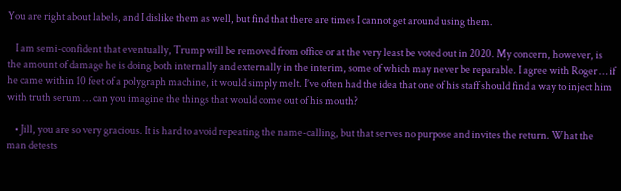You are right about labels, and I dislike them as well, but find that there are times I cannot get around using them.

    I am semi-confident that eventually, Trump will be removed from office or at the very least be voted out in 2020. My concern, however, is the amount of damage he is doing both internally and externally in the interim, some of which may never be reparable. I agree with Roger … if he came within 10 feet of a polygraph machine, it would simply melt. I’ve often had the idea that one of his staff should find a way to inject him with truth serum … can you imagine the things that would come out of his mouth?

    • Jill, you are so very gracious. It is hard to avoid repeating the name-calling, but that serves no purpose and invites the return. What the man detests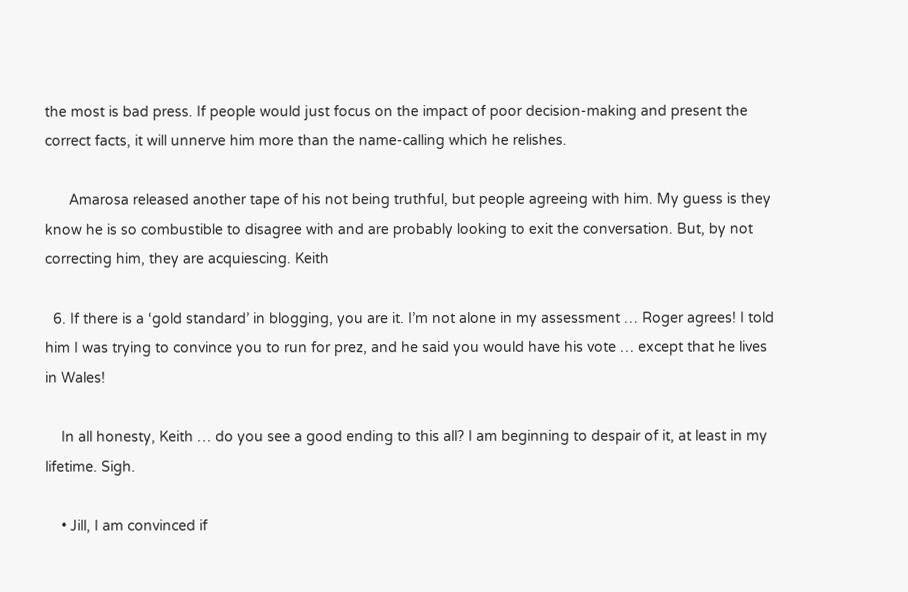the most is bad press. If people would just focus on the impact of poor decision-making and present the correct facts, it will unnerve him more than the name-calling which he relishes.

      Amarosa released another tape of his not being truthful, but people agreeing with him. My guess is they know he is so combustible to disagree with and are probably looking to exit the conversation. But, by not correcting him, they are acquiescing. Keith

  6. If there is a ‘gold standard’ in blogging, you are it. I’m not alone in my assessment … Roger agrees! I told him I was trying to convince you to run for prez, and he said you would have his vote … except that he lives in Wales!

    In all honesty, Keith … do you see a good ending to this all? I am beginning to despair of it, at least in my lifetime. Sigh.

    • Jill, I am convinced if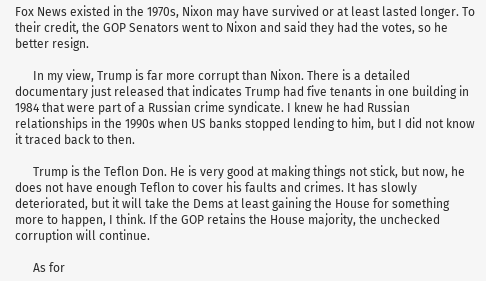Fox News existed in the 1970s, Nixon may have survived or at least lasted longer. To their credit, the GOP Senators went to Nixon and said they had the votes, so he better resign.

      In my view, Trump is far more corrupt than Nixon. There is a detailed documentary just released that indicates Trump had five tenants in one building in 1984 that were part of a Russian crime syndicate. I knew he had Russian relationships in the 1990s when US banks stopped lending to him, but I did not know it traced back to then.

      Trump is the Teflon Don. He is very good at making things not stick, but now, he does not have enough Teflon to cover his faults and crimes. It has slowly deteriorated, but it will take the Dems at least gaining the House for something more to happen, I think. If the GOP retains the House majority, the unchecked corruption will continue.

      As for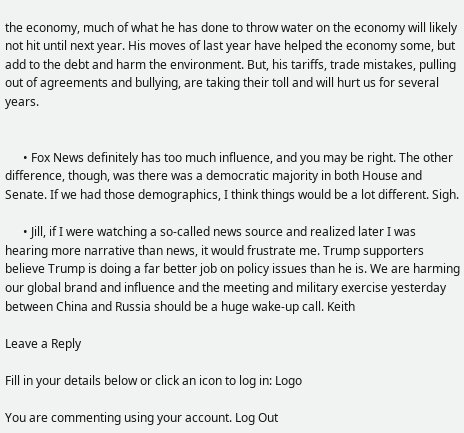the economy, much of what he has done to throw water on the economy will likely not hit until next year. His moves of last year have helped the economy some, but add to the debt and harm the environment. But, his tariffs, trade mistakes, pulling out of agreements and bullying, are taking their toll and will hurt us for several years.


      • Fox News definitely has too much influence, and you may be right. The other difference, though, was there was a democratic majority in both House and Senate. If we had those demographics, I think things would be a lot different. Sigh.

      • Jill, if I were watching a so-called news source and realized later I was hearing more narrative than news, it would frustrate me. Trump supporters believe Trump is doing a far better job on policy issues than he is. We are harming our global brand and influence and the meeting and military exercise yesterday between China and Russia should be a huge wake-up call. Keith

Leave a Reply

Fill in your details below or click an icon to log in: Logo

You are commenting using your account. Log Out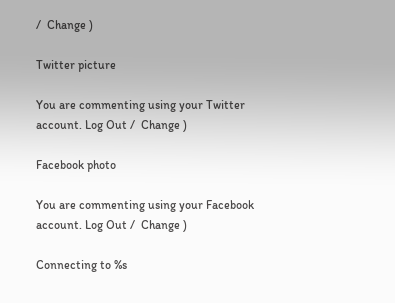/  Change )

Twitter picture

You are commenting using your Twitter account. Log Out /  Change )

Facebook photo

You are commenting using your Facebook account. Log Out /  Change )

Connecting to %s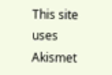This site uses Akismet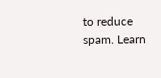to reduce spam. Learn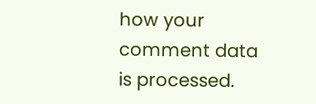how your comment data is processed.